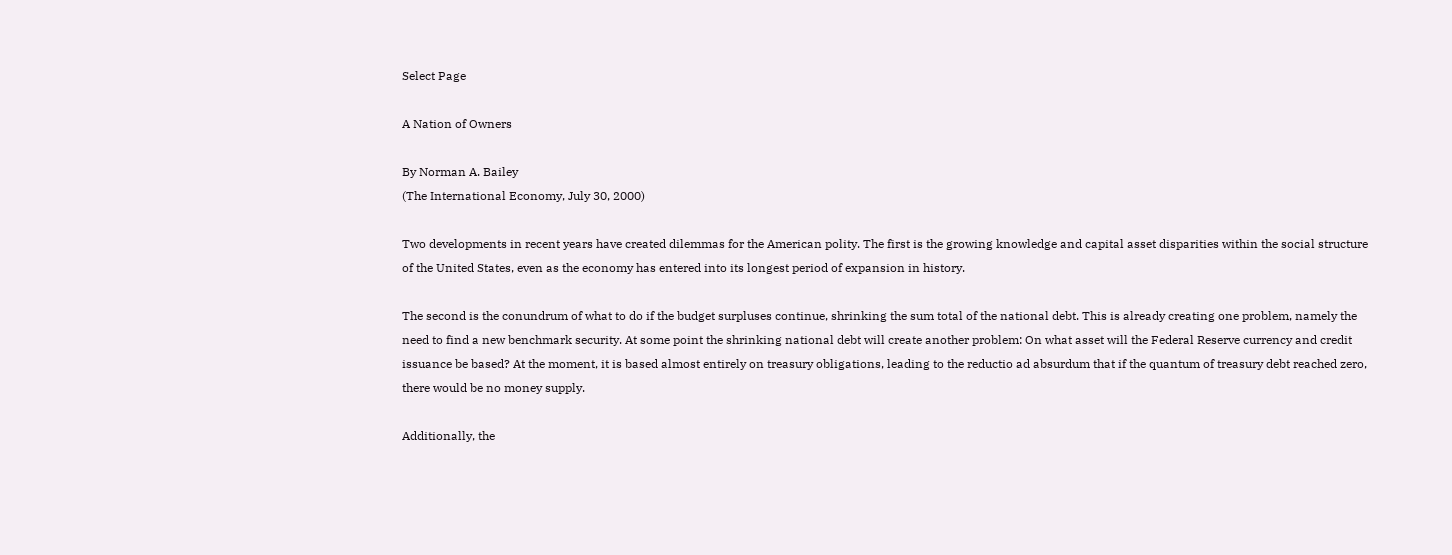Select Page

A Nation of Owners

By Norman A. Bailey
(The International Economy, July 30, 2000)

Two developments in recent years have created dilemmas for the American polity. The first is the growing knowledge and capital asset disparities within the social structure of the United States, even as the economy has entered into its longest period of expansion in history.

The second is the conundrum of what to do if the budget surpluses continue, shrinking the sum total of the national debt. This is already creating one problem, namely the need to find a new benchmark security. At some point the shrinking national debt will create another problem: On what asset will the Federal Reserve currency and credit issuance be based? At the moment, it is based almost entirely on treasury obligations, leading to the reductio ad absurdum that if the quantum of treasury debt reached zero, there would be no money supply.

Additionally, the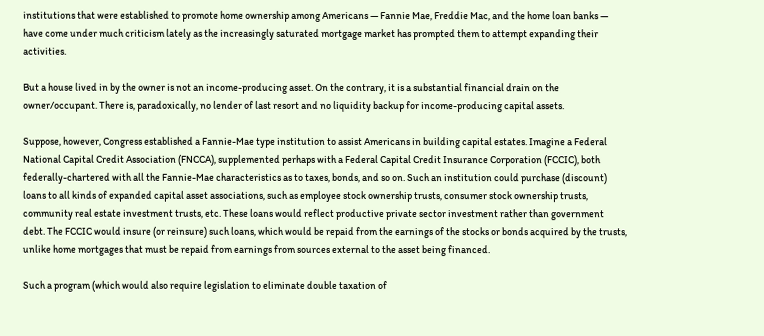institutions that were established to promote home ownership among Americans — Fannie Mae, Freddie Mac, and the home loan banks — have come under much criticism lately as the increasingly saturated mortgage market has prompted them to attempt expanding their activities.

But a house lived in by the owner is not an income-producing asset. On the contrary, it is a substantial financial drain on the owner/occupant. There is, paradoxically, no lender of last resort and no liquidity backup for income-producing capital assets.

Suppose, however, Congress established a Fannie-Mae type institution to assist Americans in building capital estates. Imagine a Federal National Capital Credit Association (FNCCA), supplemented perhaps with a Federal Capital Credit Insurance Corporation (FCCIC), both federally-chartered with all the Fannie-Mae characteristics as to taxes, bonds, and so on. Such an institution could purchase (discount) loans to all kinds of expanded capital asset associations, such as employee stock ownership trusts, consumer stock ownership trusts, community real estate investment trusts, etc. These loans would reflect productive private sector investment rather than government debt. The FCCIC would insure (or reinsure) such loans, which would be repaid from the earnings of the stocks or bonds acquired by the trusts, unlike home mortgages that must be repaid from earnings from sources external to the asset being financed.

Such a program (which would also require legislation to eliminate double taxation of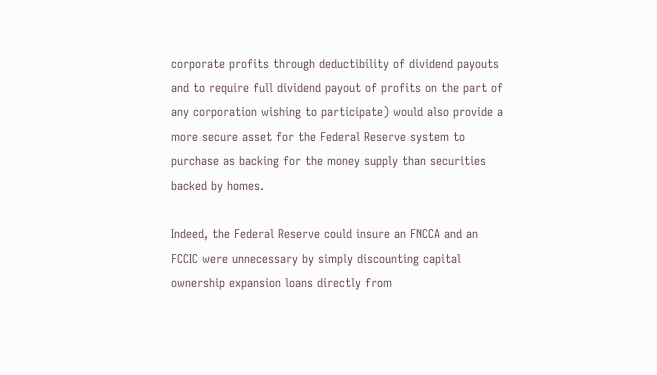corporate profits through deductibility of dividend payouts and to require full dividend payout of profits on the part of any corporation wishing to participate) would also provide a more secure asset for the Federal Reserve system to purchase as backing for the money supply than securities backed by homes.

Indeed, the Federal Reserve could insure an FNCCA and an FCCIC were unnecessary by simply discounting capital ownership expansion loans directly from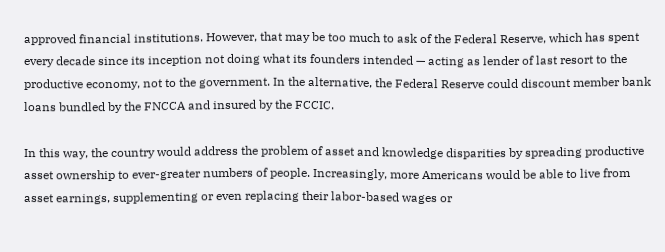approved financial institutions. However, that may be too much to ask of the Federal Reserve, which has spent every decade since its inception not doing what its founders intended — acting as lender of last resort to the productive economy, not to the government. In the alternative, the Federal Reserve could discount member bank loans bundled by the FNCCA and insured by the FCCIC.

In this way, the country would address the problem of asset and knowledge disparities by spreading productive asset ownership to ever-greater numbers of people. Increasingly, more Americans would be able to live from asset earnings, supplementing or even replacing their labor-based wages or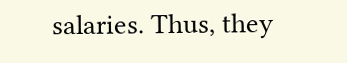salaries. Thus, they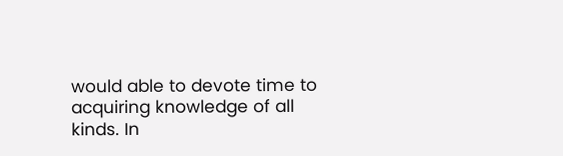would able to devote time to acquiring knowledge of all kinds. In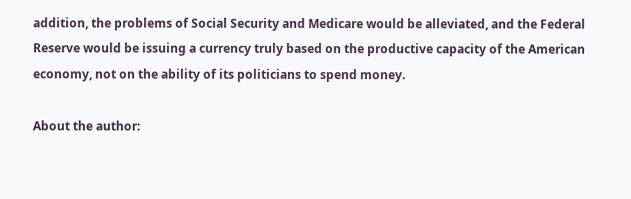addition, the problems of Social Security and Medicare would be alleviated, and the Federal Reserve would be issuing a currency truly based on the productive capacity of the American economy, not on the ability of its politicians to spend money.

About the author: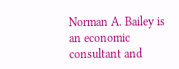Norman A. Bailey is an economic consultant and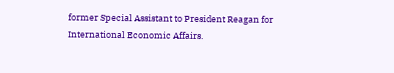former Special Assistant to President Reagan for International Economic Affairs.